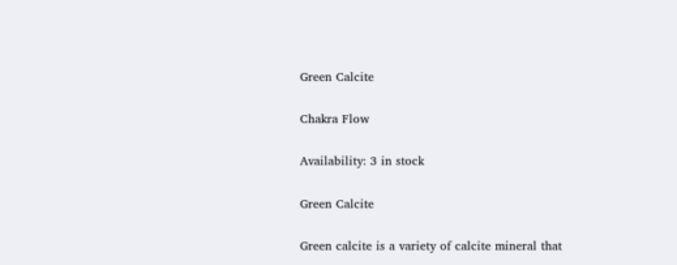Green Calcite

Chakra Flow

Availability: 3 in stock

Green Calcite

Green calcite is a variety of calcite mineral that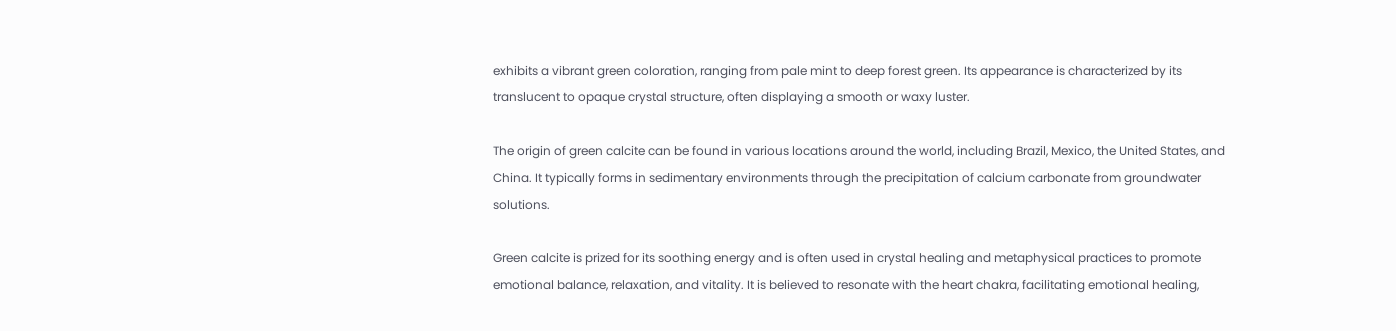exhibits a vibrant green coloration, ranging from pale mint to deep forest green. Its appearance is characterized by its translucent to opaque crystal structure, often displaying a smooth or waxy luster.

The origin of green calcite can be found in various locations around the world, including Brazil, Mexico, the United States, and China. It typically forms in sedimentary environments through the precipitation of calcium carbonate from groundwater solutions.

Green calcite is prized for its soothing energy and is often used in crystal healing and metaphysical practices to promote emotional balance, relaxation, and vitality. It is believed to resonate with the heart chakra, facilitating emotional healing,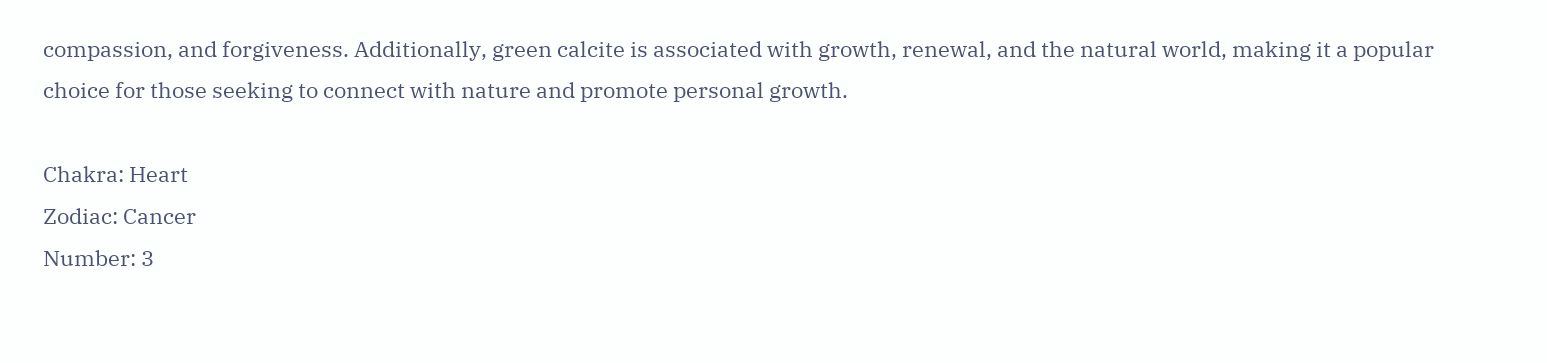compassion, and forgiveness. Additionally, green calcite is associated with growth, renewal, and the natural world, making it a popular choice for those seeking to connect with nature and promote personal growth.

Chakra: Heart
Zodiac: Cancer
Number: 3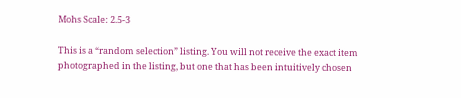Mohs Scale: 2.5-3

This is a “random selection” listing. You will not receive the exact item photographed in the listing, but one that has been intuitively chosen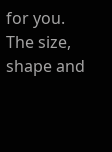for you. The size, shape and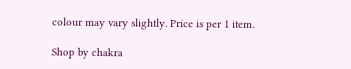colour may vary slightly. Price is per 1 item.

Shop by chakra